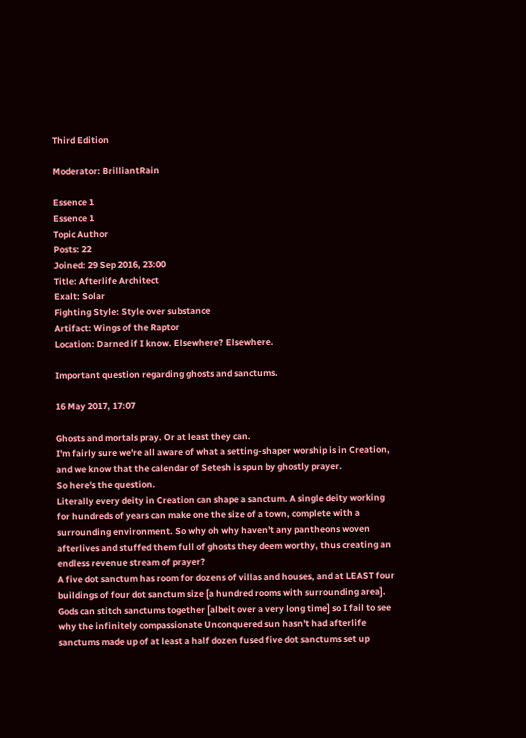Third Edition

Moderator: BrilliantRain

Essence 1
Essence 1
Topic Author
Posts: 22
Joined: 29 Sep 2016, 23:00
Title: Afterlife Architect
Exalt: Solar
Fighting Style: Style over substance
Artifact: Wings of the Raptor
Location: Darned if I know. Elsewhere? Elsewhere.

Important question regarding ghosts and sanctums.

16 May 2017, 17:07

Ghosts and mortals pray. Or at least they can.
I'm fairly sure we're all aware of what a setting-shaper worship is in Creation, and we know that the calendar of Setesh is spun by ghostly prayer.
So here's the question.
Literally every deity in Creation can shape a sanctum. A single deity working for hundreds of years can make one the size of a town, complete with a surrounding environment. So why oh why haven't any pantheons woven afterlives and stuffed them full of ghosts they deem worthy, thus creating an endless revenue stream of prayer?
A five dot sanctum has room for dozens of villas and houses, and at LEAST four buildings of four dot sanctum size [a hundred rooms with surrounding area]. Gods can stitch sanctums together [albeit over a very long time] so I fail to see why the infinitely compassionate Unconquered sun hasn't had afterlife sanctums made up of at least a half dozen fused five dot sanctums set up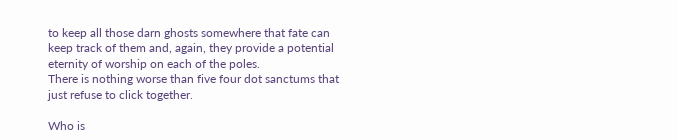to keep all those darn ghosts somewhere that fate can keep track of them and, again, they provide a potential eternity of worship on each of the poles.
There is nothing worse than five four dot sanctums that just refuse to click together.

Who is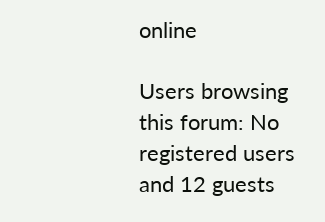online

Users browsing this forum: No registered users and 12 guests